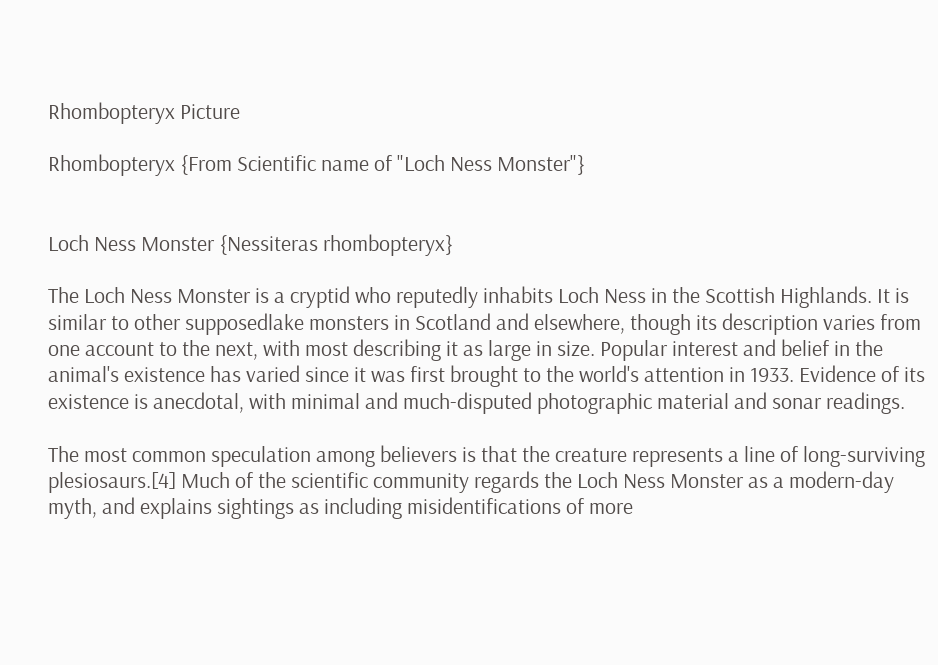Rhombopteryx Picture

Rhombopteryx {From Scientific name of "Loch Ness Monster"}


Loch Ness Monster {Nessiteras rhombopteryx}

The Loch Ness Monster is a cryptid who reputedly inhabits Loch Ness in the Scottish Highlands. It is similar to other supposedlake monsters in Scotland and elsewhere, though its description varies from one account to the next, with most describing it as large in size. Popular interest and belief in the animal's existence has varied since it was first brought to the world's attention in 1933. Evidence of its existence is anecdotal, with minimal and much-disputed photographic material and sonar readings.

The most common speculation among believers is that the creature represents a line of long-surviving plesiosaurs.[4] Much of the scientific community regards the Loch Ness Monster as a modern-day myth, and explains sightings as including misidentifications of more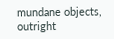mundane objects, outright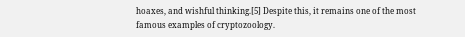hoaxes, and wishful thinking.[5] Despite this, it remains one of the most famous examples of cryptozoology.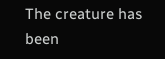The creature has been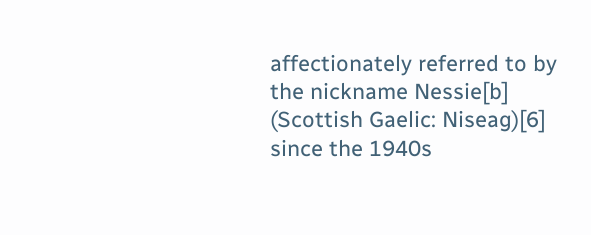affectionately referred to by the nickname Nessie[b] (Scottish Gaelic: Niseag)[6] since the 1940s